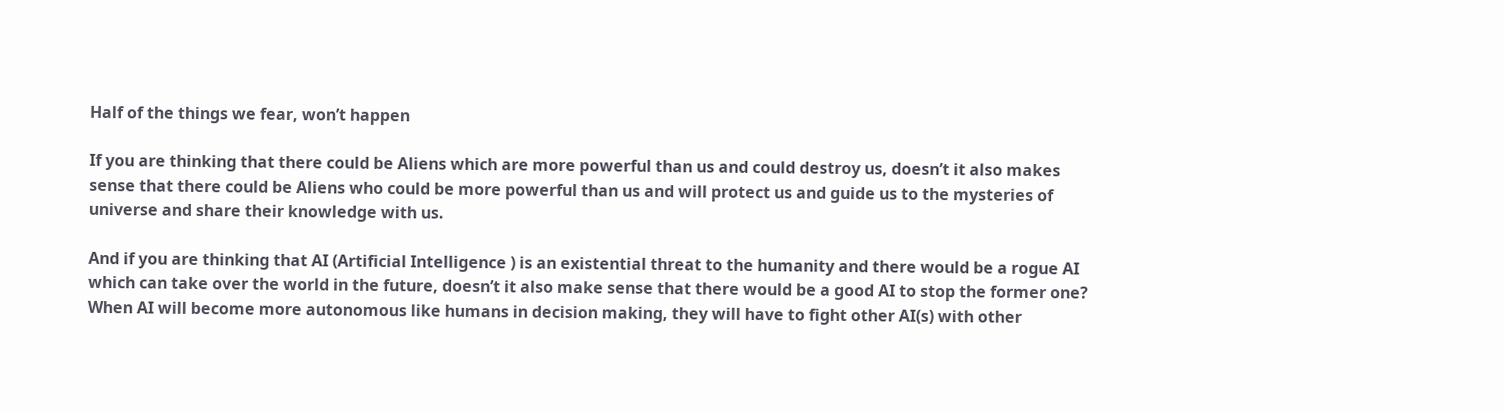Half of the things we fear, won’t happen

If you are thinking that there could be Aliens which are more powerful than us and could destroy us, doesn’t it also makes sense that there could be Aliens who could be more powerful than us and will protect us and guide us to the mysteries of universe and share their knowledge with us.

And if you are thinking that AI (Artificial Intelligence ) is an existential threat to the humanity and there would be a rogue AI which can take over the world in the future, doesn’t it also make sense that there would be a good AI to stop the former one? When AI will become more autonomous like humans in decision making, they will have to fight other AI(s) with other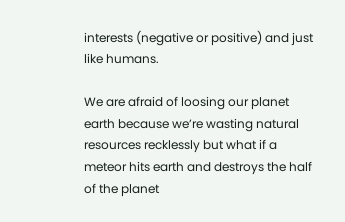interests (negative or positive) and just like humans.

We are afraid of loosing our planet earth because we’re wasting natural resources recklessly but what if a meteor hits earth and destroys the half of the planet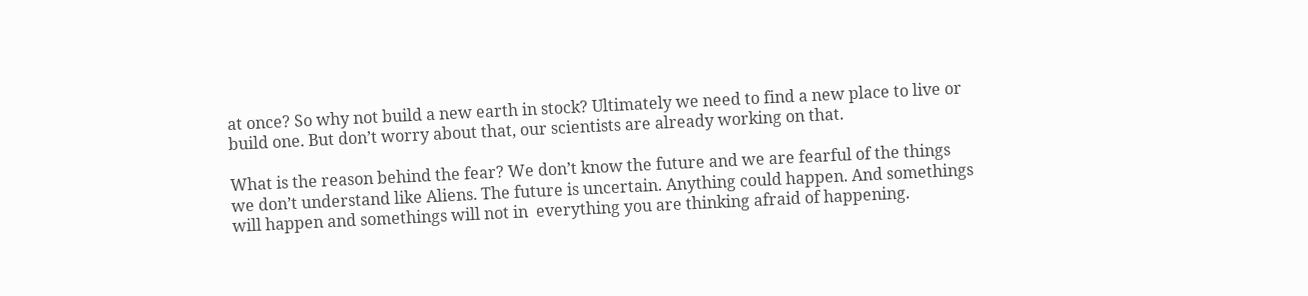at once? So why not build a new earth in stock? Ultimately we need to find a new place to live or build one. But don’t worry about that, our scientists are already working on that.

What is the reason behind the fear? We don’t know the future and we are fearful of the things we don’t understand like Aliens. The future is uncertain. Anything could happen. And somethings will happen and somethings will not in  everything you are thinking afraid of happening.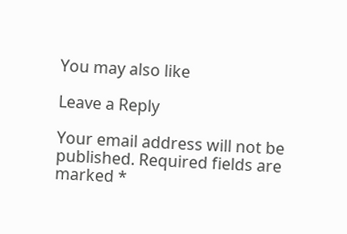You may also like

Leave a Reply

Your email address will not be published. Required fields are marked *